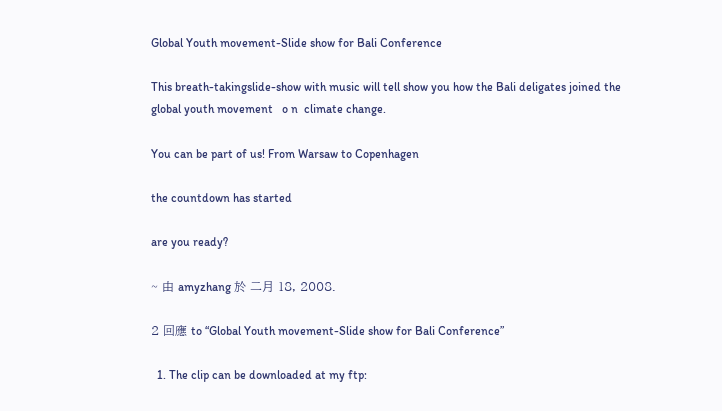Global Youth movement-Slide show for Bali Conference

This breath-takingslide-show with music will tell show you how the Bali deligates joined the global youth movement   o n  climate change.

You can be part of us! From Warsaw to Copenhagen

the countdown has started

are you ready?

~ 由 amyzhang 於 二月 18, 2008.

2 回應 to “Global Youth movement-Slide show for Bali Conference”

  1. The clip can be downloaded at my ftp: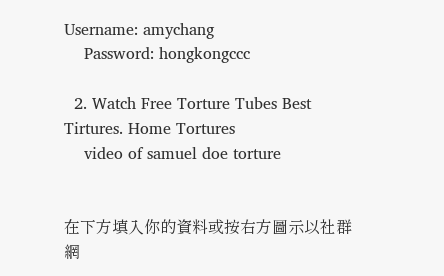Username: amychang
    Password: hongkongccc

  2. Watch Free Torture Tubes Best Tirtures. Home Tortures
    video of samuel doe torture


在下方填入你的資料或按右方圖示以社群網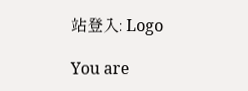站登入: Logo

You are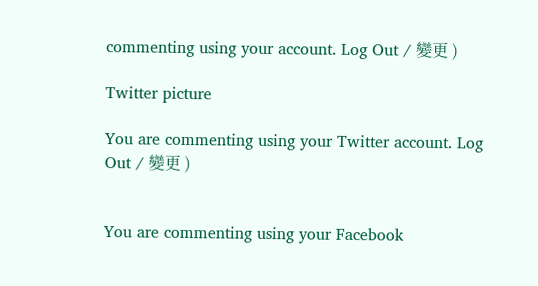commenting using your account. Log Out / 變更 )

Twitter picture

You are commenting using your Twitter account. Log Out / 變更 )


You are commenting using your Facebook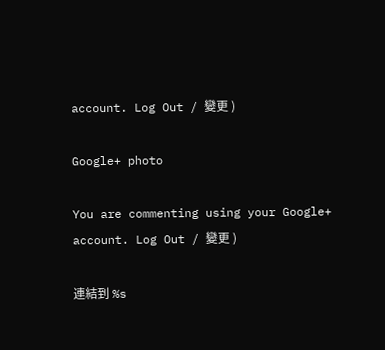account. Log Out / 變更 )

Google+ photo

You are commenting using your Google+ account. Log Out / 變更 )

連結到 %s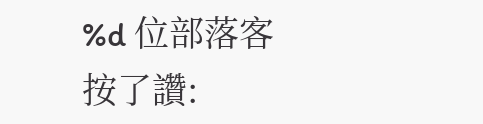%d 位部落客按了讚: